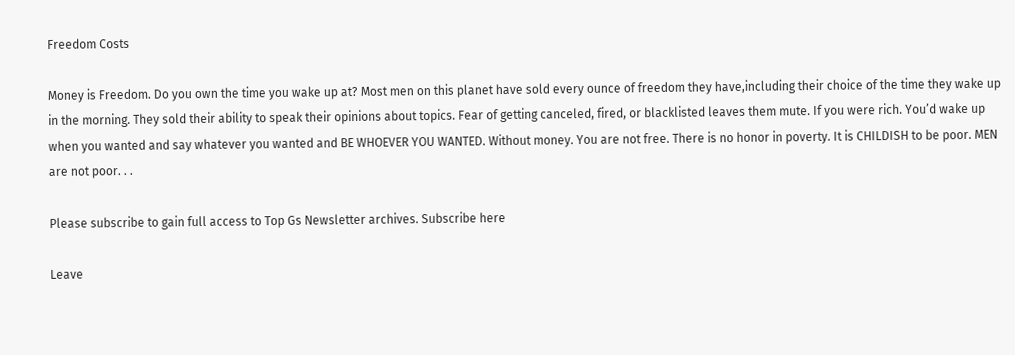Freedom Costs

Money is Freedom. Do you own the time you wake up at? Most men on this planet have sold every ounce of freedom they have,including their choice of the time they wake up in the morning. They sold their ability to speak their opinions about topics. Fear of getting canceled, fired, or blacklisted leaves them mute. If you were rich. You’d wake up when you wanted and say whatever you wanted and BE WHOEVER YOU WANTED. Without money. You are not free. There is no honor in poverty. It is CHILDISH to be poor. MEN are not poor. . .

Please subscribe to gain full access to Top Gs Newsletter archives. Subscribe here

Leave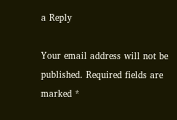a Reply

Your email address will not be published. Required fields are marked *